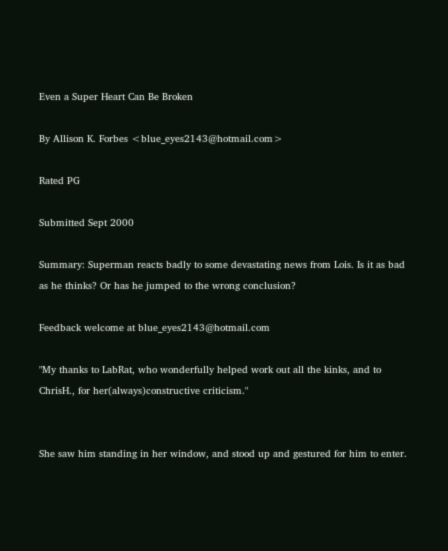Even a Super Heart Can Be Broken

By Allison K. Forbes <blue_eyes2143@hotmail.com>

Rated PG

Submitted Sept 2000

Summary: Superman reacts badly to some devastating news from Lois. Is it as bad as he thinks? Or has he jumped to the wrong conclusion?

Feedback welcome at blue_eyes2143@hotmail.com

"My thanks to LabRat, who wonderfully helped work out all the kinks, and to ChrisH., for her(always)constructive criticism."


She saw him standing in her window, and stood up and gestured for him to enter.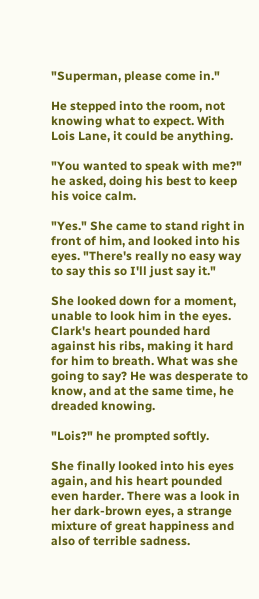"Superman, please come in."

He stepped into the room, not knowing what to expect. With Lois Lane, it could be anything.

"You wanted to speak with me?" he asked, doing his best to keep his voice calm.

"Yes." She came to stand right in front of him, and looked into his eyes. "There's really no easy way to say this so I'll just say it."

She looked down for a moment, unable to look him in the eyes. Clark's heart pounded hard against his ribs, making it hard for him to breath. What was she going to say? He was desperate to know, and at the same time, he dreaded knowing.

"Lois?" he prompted softly.

She finally looked into his eyes again, and his heart pounded even harder. There was a look in her dark-brown eyes, a strange mixture of great happiness and also of terrible sadness.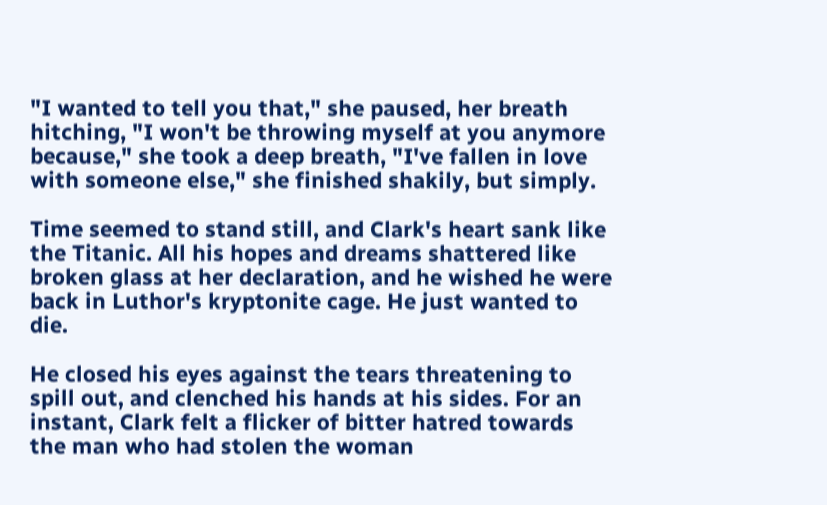"I wanted to tell you that," she paused, her breath hitching, "I won't be throwing myself at you anymore because," she took a deep breath, "I've fallen in love with someone else," she finished shakily, but simply.

Time seemed to stand still, and Clark's heart sank like the Titanic. All his hopes and dreams shattered like broken glass at her declaration, and he wished he were back in Luthor's kryptonite cage. He just wanted to die.

He closed his eyes against the tears threatening to spill out, and clenched his hands at his sides. For an instant, Clark felt a flicker of bitter hatred towards the man who had stolen the woman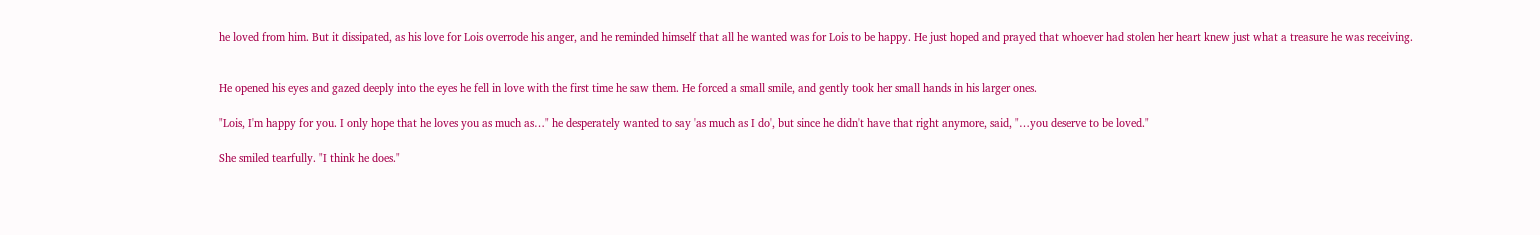he loved from him. But it dissipated, as his love for Lois overrode his anger, and he reminded himself that all he wanted was for Lois to be happy. He just hoped and prayed that whoever had stolen her heart knew just what a treasure he was receiving.


He opened his eyes and gazed deeply into the eyes he fell in love with the first time he saw them. He forced a small smile, and gently took her small hands in his larger ones.

"Lois, I'm happy for you. I only hope that he loves you as much as…" he desperately wanted to say 'as much as I do', but since he didn't have that right anymore, said, "…you deserve to be loved."

She smiled tearfully. "I think he does."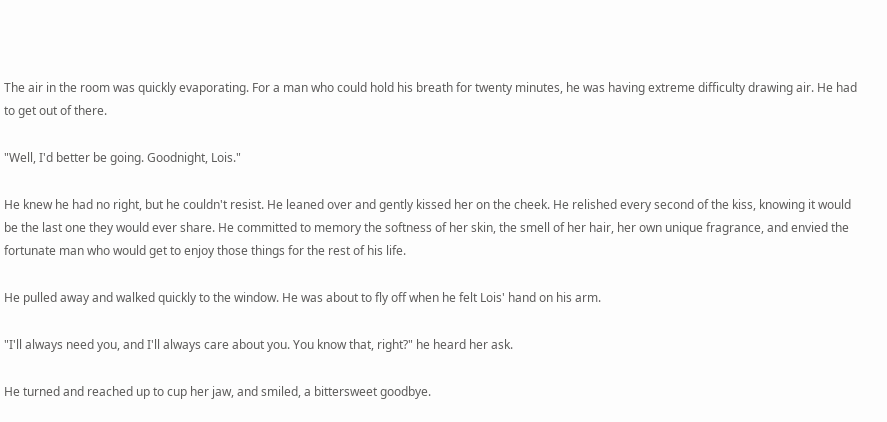The air in the room was quickly evaporating. For a man who could hold his breath for twenty minutes, he was having extreme difficulty drawing air. He had to get out of there.

"Well, I'd better be going. Goodnight, Lois."

He knew he had no right, but he couldn't resist. He leaned over and gently kissed her on the cheek. He relished every second of the kiss, knowing it would be the last one they would ever share. He committed to memory the softness of her skin, the smell of her hair, her own unique fragrance, and envied the fortunate man who would get to enjoy those things for the rest of his life.

He pulled away and walked quickly to the window. He was about to fly off when he felt Lois' hand on his arm.

"I'll always need you, and I'll always care about you. You know that, right?" he heard her ask.

He turned and reached up to cup her jaw, and smiled, a bittersweet goodbye.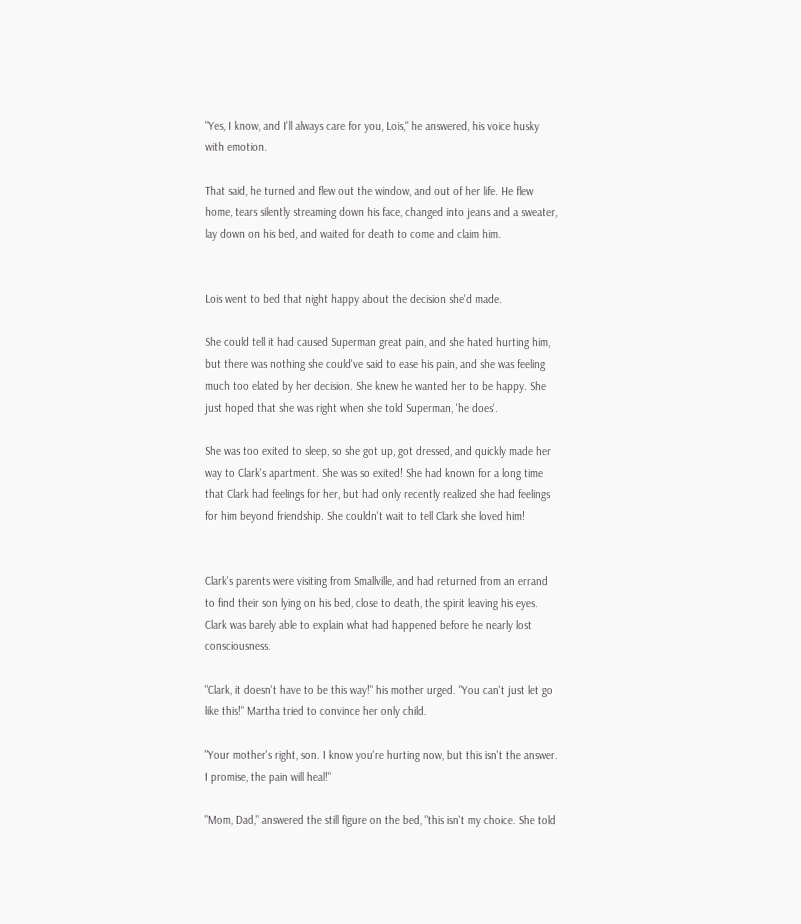"Yes, I know, and I'll always care for you, Lois," he answered, his voice husky with emotion.

That said, he turned and flew out the window, and out of her life. He flew home, tears silently streaming down his face, changed into jeans and a sweater, lay down on his bed, and waited for death to come and claim him.


Lois went to bed that night happy about the decision she'd made.

She could tell it had caused Superman great pain, and she hated hurting him, but there was nothing she could've said to ease his pain, and she was feeling much too elated by her decision. She knew he wanted her to be happy. She just hoped that she was right when she told Superman, 'he does'.

She was too exited to sleep, so she got up, got dressed, and quickly made her way to Clark's apartment. She was so exited! She had known for a long time that Clark had feelings for her, but had only recently realized she had feelings for him beyond friendship. She couldn't wait to tell Clark she loved him!


Clark's parents were visiting from Smallville, and had returned from an errand to find their son lying on his bed, close to death, the spirit leaving his eyes. Clark was barely able to explain what had happened before he nearly lost consciousness.

"Clark, it doesn't have to be this way!" his mother urged. "You can't just let go like this!" Martha tried to convince her only child.

"Your mother's right, son. I know you're hurting now, but this isn't the answer. I promise, the pain will heal!"

"Mom, Dad," answered the still figure on the bed, "this isn't my choice. She told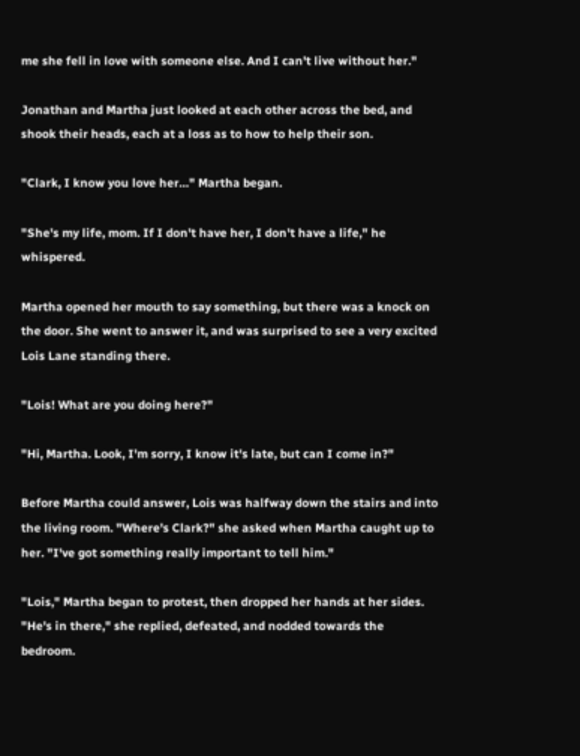me she fell in love with someone else. And I can't live without her."

Jonathan and Martha just looked at each other across the bed, and shook their heads, each at a loss as to how to help their son.

"Clark, I know you love her…" Martha began.

"She's my life, mom. If I don't have her, I don't have a life," he whispered.

Martha opened her mouth to say something, but there was a knock on the door. She went to answer it, and was surprised to see a very excited Lois Lane standing there.

"Lois! What are you doing here?"

"Hi, Martha. Look, I'm sorry, I know it's late, but can I come in?"

Before Martha could answer, Lois was halfway down the stairs and into the living room. "Where's Clark?" she asked when Martha caught up to her. "I've got something really important to tell him."

"Lois," Martha began to protest, then dropped her hands at her sides. "He's in there," she replied, defeated, and nodded towards the bedroom.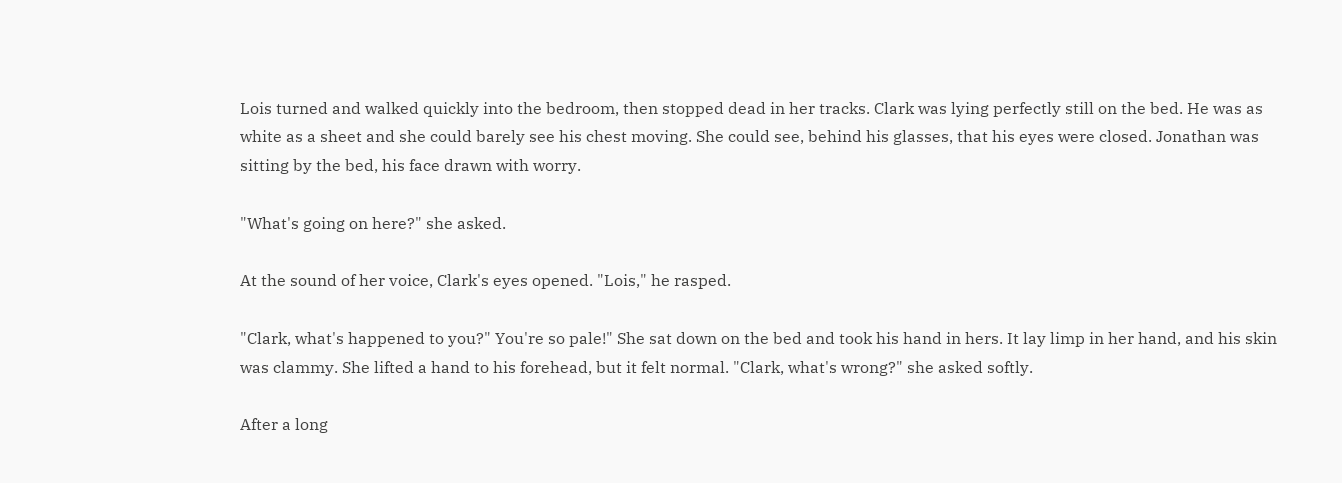Lois turned and walked quickly into the bedroom, then stopped dead in her tracks. Clark was lying perfectly still on the bed. He was as white as a sheet and she could barely see his chest moving. She could see, behind his glasses, that his eyes were closed. Jonathan was sitting by the bed, his face drawn with worry.

"What's going on here?" she asked.

At the sound of her voice, Clark's eyes opened. "Lois," he rasped.

"Clark, what's happened to you?" You're so pale!" She sat down on the bed and took his hand in hers. It lay limp in her hand, and his skin was clammy. She lifted a hand to his forehead, but it felt normal. "Clark, what's wrong?" she asked softly.

After a long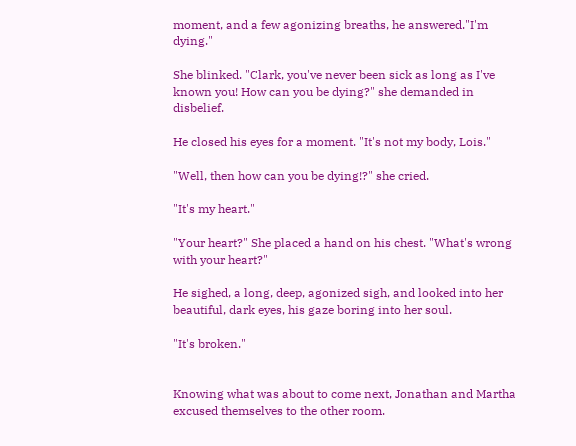moment, and a few agonizing breaths, he answered."I'm dying."

She blinked. "Clark, you've never been sick as long as I've known you! How can you be dying?" she demanded in disbelief.

He closed his eyes for a moment. "It's not my body, Lois."

"Well, then how can you be dying!?" she cried.

"It's my heart."

"Your heart?" She placed a hand on his chest. "What's wrong with your heart?"

He sighed, a long, deep, agonized sigh, and looked into her beautiful, dark eyes, his gaze boring into her soul.

"It's broken."


Knowing what was about to come next, Jonathan and Martha excused themselves to the other room.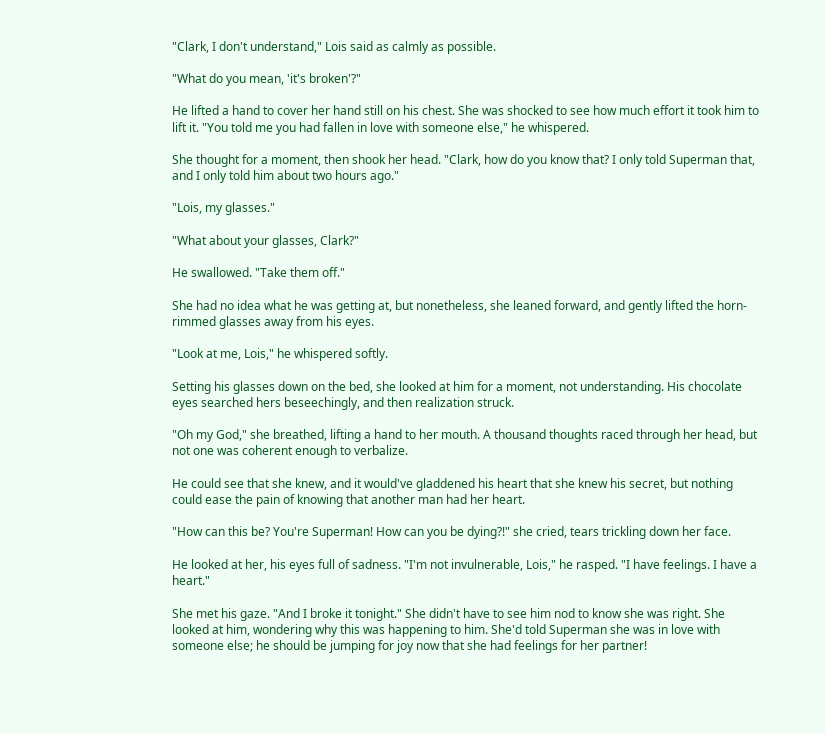"Clark, I don't understand," Lois said as calmly as possible.

"What do you mean, 'it's broken'?"

He lifted a hand to cover her hand still on his chest. She was shocked to see how much effort it took him to lift it. "You told me you had fallen in love with someone else," he whispered.

She thought for a moment, then shook her head. "Clark, how do you know that? I only told Superman that, and I only told him about two hours ago."

"Lois, my glasses."

"What about your glasses, Clark?"

He swallowed. "Take them off."

She had no idea what he was getting at, but nonetheless, she leaned forward, and gently lifted the horn-rimmed glasses away from his eyes.

"Look at me, Lois," he whispered softly.

Setting his glasses down on the bed, she looked at him for a moment, not understanding. His chocolate eyes searched hers beseechingly, and then realization struck.

"Oh my God," she breathed, lifting a hand to her mouth. A thousand thoughts raced through her head, but not one was coherent enough to verbalize.

He could see that she knew, and it would've gladdened his heart that she knew his secret, but nothing could ease the pain of knowing that another man had her heart.

"How can this be? You're Superman! How can you be dying?!" she cried, tears trickling down her face.

He looked at her, his eyes full of sadness. "I'm not invulnerable, Lois," he rasped. "I have feelings. I have a heart."

She met his gaze. "And I broke it tonight." She didn't have to see him nod to know she was right. She looked at him, wondering why this was happening to him. She'd told Superman she was in love with someone else; he should be jumping for joy now that she had feelings for her partner!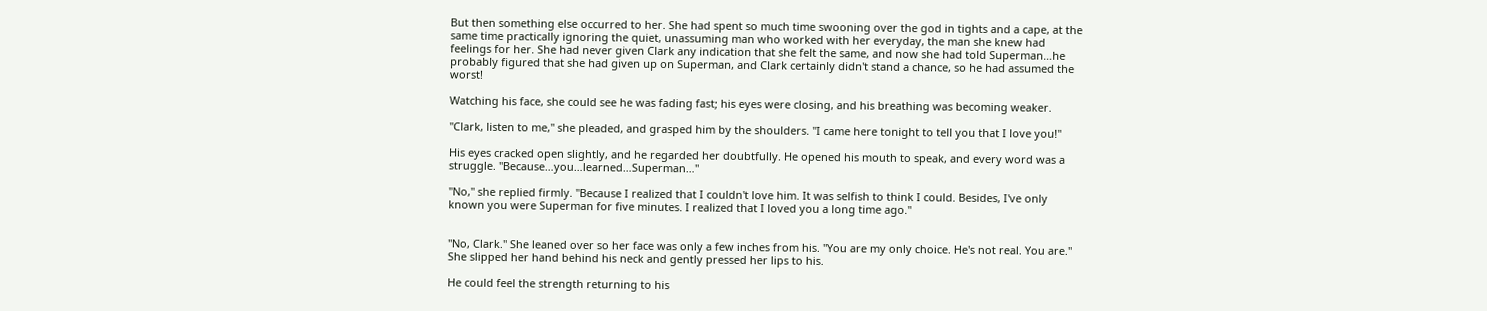But then something else occurred to her. She had spent so much time swooning over the god in tights and a cape, at the same time practically ignoring the quiet, unassuming man who worked with her everyday, the man she knew had feelings for her. She had never given Clark any indication that she felt the same, and now she had told Superman…he probably figured that she had given up on Superman, and Clark certainly didn't stand a chance, so he had assumed the worst!

Watching his face, she could see he was fading fast; his eyes were closing, and his breathing was becoming weaker.

"Clark, listen to me," she pleaded, and grasped him by the shoulders. "I came here tonight to tell you that I love you!"

His eyes cracked open slightly, and he regarded her doubtfully. He opened his mouth to speak, and every word was a struggle. "Because…you…learned…Superman…"

"No," she replied firmly. "Because I realized that I couldn't love him. It was selfish to think I could. Besides, I've only known you were Superman for five minutes. I realized that I loved you a long time ago."


"No, Clark." She leaned over so her face was only a few inches from his. "You are my only choice. He's not real. You are." She slipped her hand behind his neck and gently pressed her lips to his.

He could feel the strength returning to his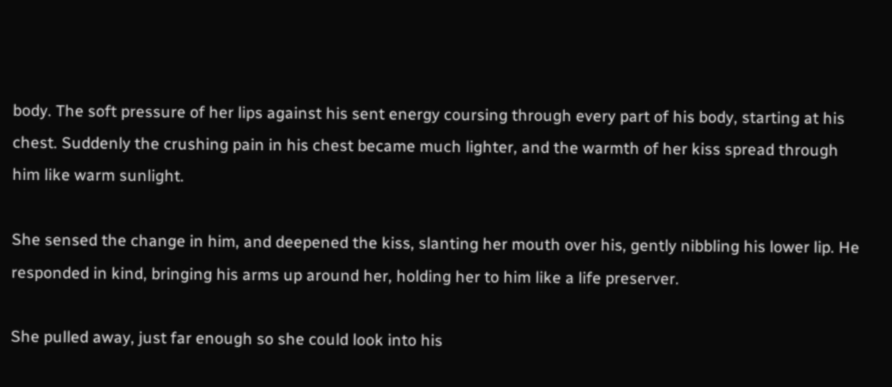body. The soft pressure of her lips against his sent energy coursing through every part of his body, starting at his chest. Suddenly the crushing pain in his chest became much lighter, and the warmth of her kiss spread through him like warm sunlight.

She sensed the change in him, and deepened the kiss, slanting her mouth over his, gently nibbling his lower lip. He responded in kind, bringing his arms up around her, holding her to him like a life preserver.

She pulled away, just far enough so she could look into his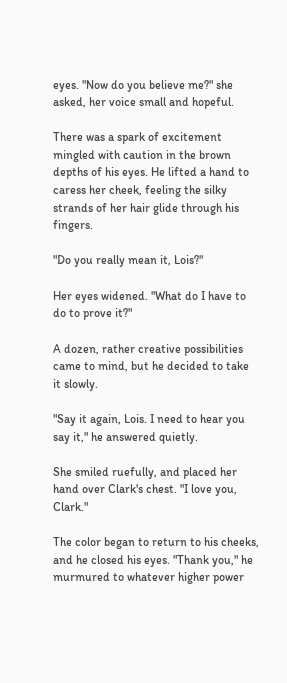eyes. "Now do you believe me?" she asked, her voice small and hopeful.

There was a spark of excitement mingled with caution in the brown depths of his eyes. He lifted a hand to caress her cheek, feeling the silky strands of her hair glide through his fingers.

"Do you really mean it, Lois?"

Her eyes widened. "What do I have to do to prove it?"

A dozen, rather creative possibilities came to mind, but he decided to take it slowly.

"Say it again, Lois. I need to hear you say it," he answered quietly.

She smiled ruefully, and placed her hand over Clark's chest. "I love you, Clark."

The color began to return to his cheeks, and he closed his eyes. "Thank you," he murmured to whatever higher power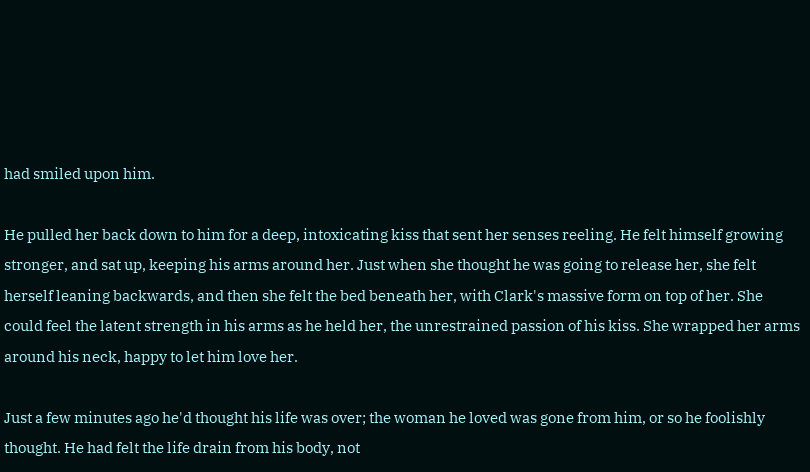had smiled upon him.

He pulled her back down to him for a deep, intoxicating kiss that sent her senses reeling. He felt himself growing stronger, and sat up, keeping his arms around her. Just when she thought he was going to release her, she felt herself leaning backwards, and then she felt the bed beneath her, with Clark's massive form on top of her. She could feel the latent strength in his arms as he held her, the unrestrained passion of his kiss. She wrapped her arms around his neck, happy to let him love her.

Just a few minutes ago he'd thought his life was over; the woman he loved was gone from him, or so he foolishly thought. He had felt the life drain from his body, not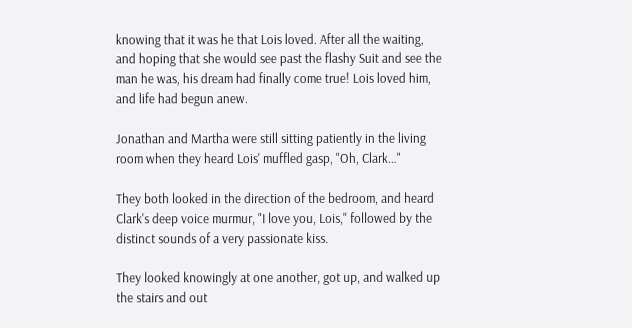knowing that it was he that Lois loved. After all the waiting, and hoping that she would see past the flashy Suit and see the man he was, his dream had finally come true! Lois loved him, and life had begun anew.

Jonathan and Martha were still sitting patiently in the living room when they heard Lois' muffled gasp, "Oh, Clark…"

They both looked in the direction of the bedroom, and heard Clark's deep voice murmur, "I love you, Lois," followed by the distinct sounds of a very passionate kiss.

They looked knowingly at one another, got up, and walked up the stairs and out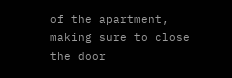of the apartment, making sure to close the door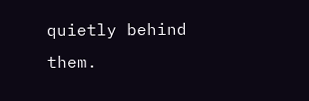quietly behind them.